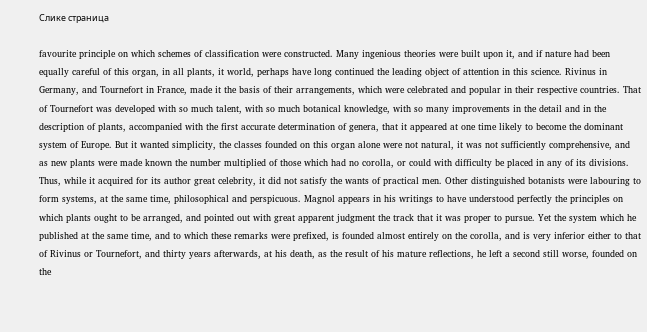Слике страница

favourite principle on which schemes of classification were constructed. Many ingenious theories were built upon it, and if nature had been equally careful of this organ, in all plants, it world, perhaps have long continued the leading object of attention in this science. Rivinus in Germany, and Tournefort in France, made it the basis of their arrangements, which were celebrated and popular in their respective countries. That of Tournefort was developed with so much talent, with so much botanical knowledge, with so many improvements in the detail and in the description of plants, accompanied with the first accurate determination of genera, that it appeared at one time likely to become the dominant system of Europe. But it wanted simplicity, the classes founded on this organ alone were not natural, it was not sufficiently comprehensive, and as new plants were made known the number multiplied of those which had no corolla, or could with difficulty be placed in any of its divisions. Thus, while it acquired for its author great celebrity, it did not satisfy the wants of practical men. Other distinguished botanists were labouring to form systems, at the same time, philosophical and perspicuous. Magnol appears in his writings to have understood perfectly the principles on which plants ought to be arranged, and pointed out with great apparent judgment the track that it was proper to pursue. Yet the system which he published at the same time, and to which these remarks were prefixed, is founded almost entirely on the corolla, and is very inferior either to that of Rivinus or Tournefort, and thirty years afterwards, at his death, as the result of his mature reflections, he left a second still worse, founded on the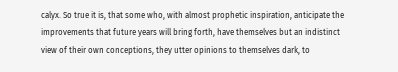calyx. So true it is, that some who, with almost prophetic inspiration, anticipate the improvements that future years will bring forth, have themselves but an indistinct view of their own conceptions, they utter opinions to themselves dark, to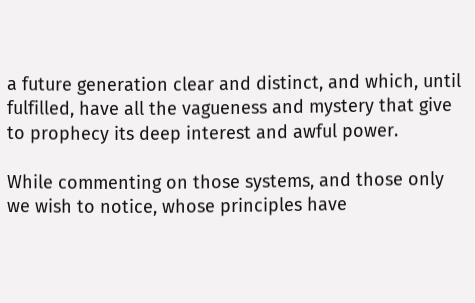a future generation clear and distinct, and which, until fulfilled, have all the vagueness and mystery that give to prophecy its deep interest and awful power.

While commenting on those systems, and those only we wish to notice, whose principles have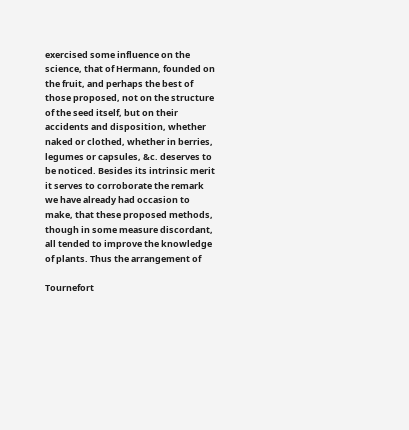exercised some influence on the science, that of Hermann, founded on the fruit, and perhaps the best of those proposed, not on the structure of the seed itself, but on their accidents and disposition, whether naked or clothed, whether in berries, legumes or capsules, &c. deserves to be noticed. Besides its intrinsic merit it serves to corroborate the remark we have already had occasion to make, that these proposed methods, though in some measure discordant, all tended to improve the knowledge of plants. Thus the arrangement of

Tournefort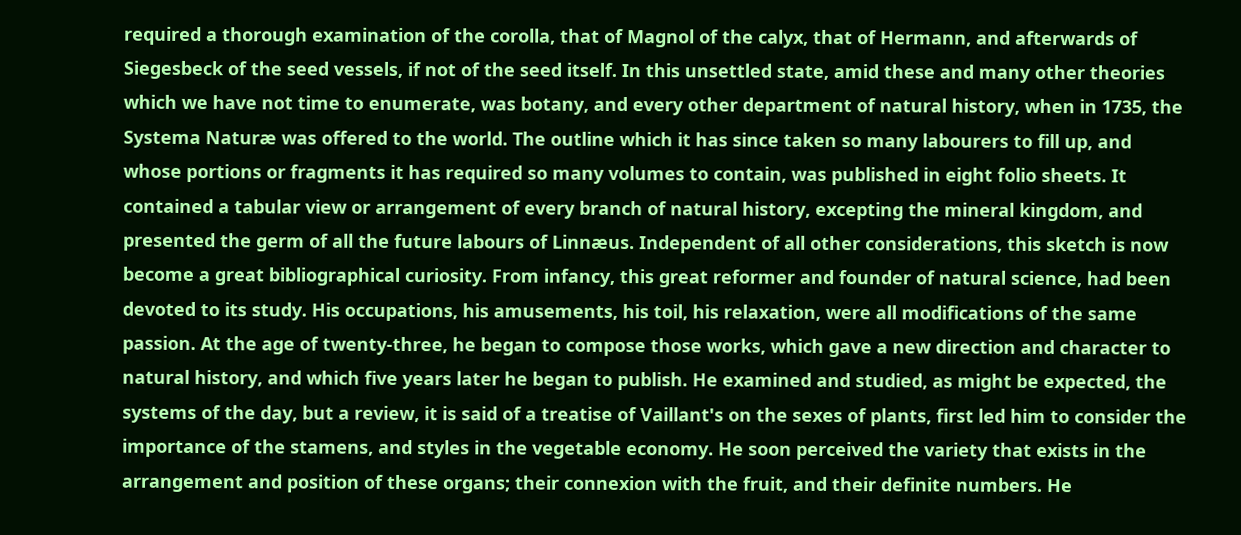required a thorough examination of the corolla, that of Magnol of the calyx, that of Hermann, and afterwards of Siegesbeck of the seed vessels, if not of the seed itself. In this unsettled state, amid these and many other theories which we have not time to enumerate, was botany, and every other department of natural history, when in 1735, the Systema Naturæ was offered to the world. The outline which it has since taken so many labourers to fill up, and whose portions or fragments it has required so many volumes to contain, was published in eight folio sheets. It contained a tabular view or arrangement of every branch of natural history, excepting the mineral kingdom, and presented the germ of all the future labours of Linnæus. Independent of all other considerations, this sketch is now become a great bibliographical curiosity. From infancy, this great reformer and founder of natural science, had been devoted to its study. His occupations, his amusements, his toil, his relaxation, were all modifications of the same passion. At the age of twenty-three, he began to compose those works, which gave a new direction and character to natural history, and which five years later he began to publish. He examined and studied, as might be expected, the systems of the day, but a review, it is said of a treatise of Vaillant's on the sexes of plants, first led him to consider the importance of the stamens, and styles in the vegetable economy. He soon perceived the variety that exists in the arrangement and position of these organs; their connexion with the fruit, and their definite numbers. He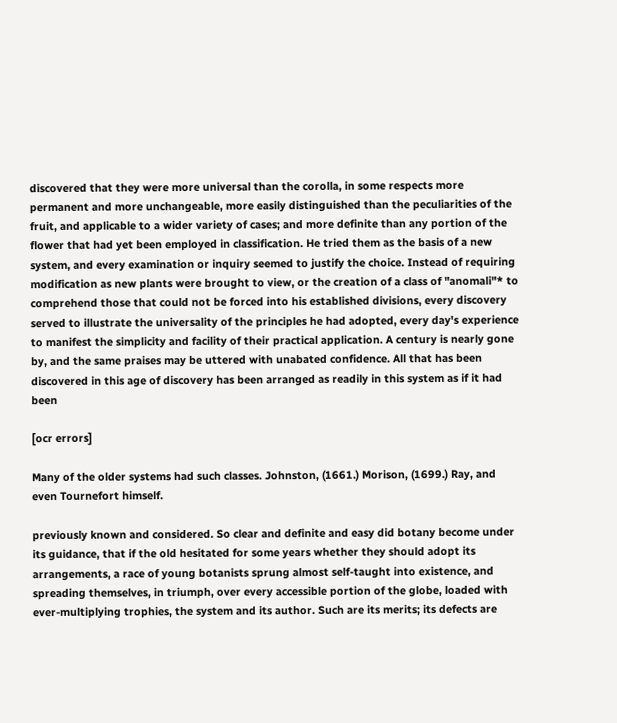discovered that they were more universal than the corolla, in some respects more permanent and more unchangeable, more easily distinguished than the peculiarities of the fruit, and applicable to a wider variety of cases; and more definite than any portion of the flower that had yet been employed in classification. He tried them as the basis of a new system, and every examination or inquiry seemed to justify the choice. Instead of requiring modification as new plants were brought to view, or the creation of a class of "anomali"* to comprehend those that could not be forced into his established divisions, every discovery served to illustrate the universality of the principles he had adopted, every day's experience to manifest the simplicity and facility of their practical application. A century is nearly gone by, and the same praises may be uttered with unabated confidence. All that has been discovered in this age of discovery has been arranged as readily in this system as if it had been

[ocr errors]

Many of the older systems had such classes. Johnston, (1661.) Morison, (1699.) Ray, and even Tournefort himself.

previously known and considered. So clear and definite and easy did botany become under its guidance, that if the old hesitated for some years whether they should adopt its arrangements, a race of young botanists sprung almost self-taught into existence, and spreading themselves, in triumph, over every accessible portion of the globe, loaded with ever-multiplying trophies, the system and its author. Such are its merits; its defects are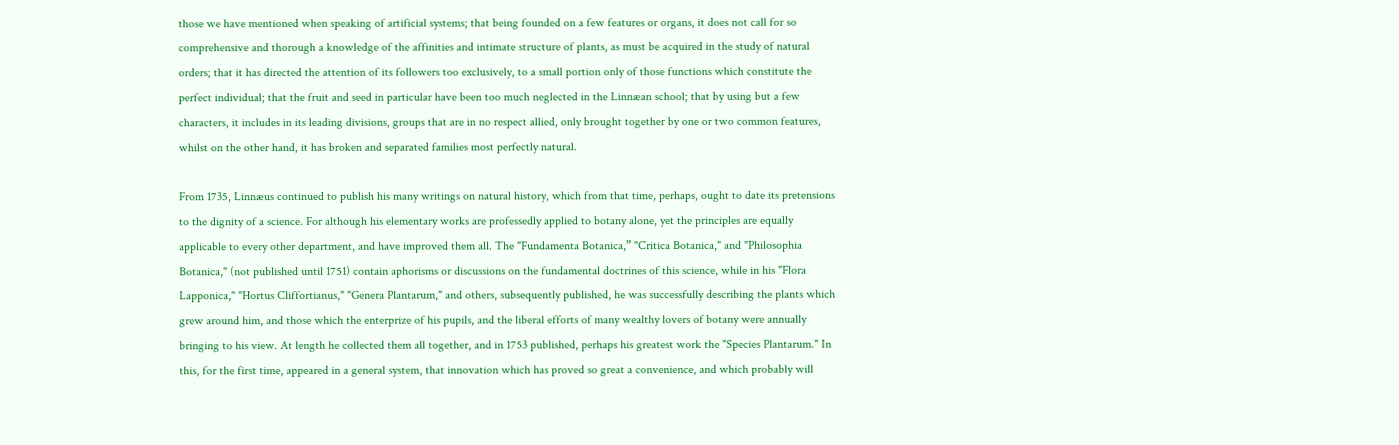those we have mentioned when speaking of artificial systems; that being founded on a few features or organs, it does not call for so comprehensive and thorough a knowledge of the affinities and intimate structure of plants, as must be acquired in the study of natural orders; that it has directed the attention of its followers too exclusively, to a small portion only of those functions which constitute the perfect individual; that the fruit and seed in particular have been too much neglected in the Linnæan school; that by using but a few characters, it includes in its leading divisions, groups that are in no respect allied, only brought together by one or two common features, whilst on the other hand, it has broken and separated families most perfectly natural.

From 1735, Linnæus continued to publish his many writings on natural history, which from that time, perhaps, ought to date its pretensions to the dignity of a science. For although his elementary works are professedly applied to botany alone, yet the principles are equally applicable to every other department, and have improved them all. The "Fundamenta Botanica,” "Critica Botanica," and "Philosophia Botanica," (not published until 1751) contain aphorisms or discussions on the fundamental doctrines of this science, while in his "Flora Lapponica," "Hortus Cliffortianus," "Genera Plantarum," and others, subsequently published, he was successfully describing the plants which grew around him, and those which the enterprize of his pupils, and the liberal efforts of many wealthy lovers of botany were annually bringing to his view. At length he collected them all together, and in 1753 published, perhaps his greatest work the "Species Plantarum." In this, for the first time, appeared in a general system, that innovation which has proved so great a convenience, and which probably will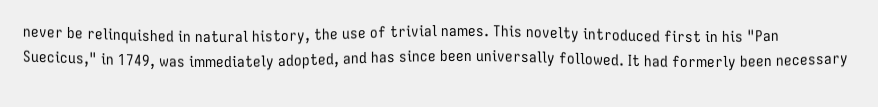never be relinquished in natural history, the use of trivial names. This novelty introduced first in his "Pan Suecicus," in 1749, was immediately adopted, and has since been universally followed. It had formerly been necessary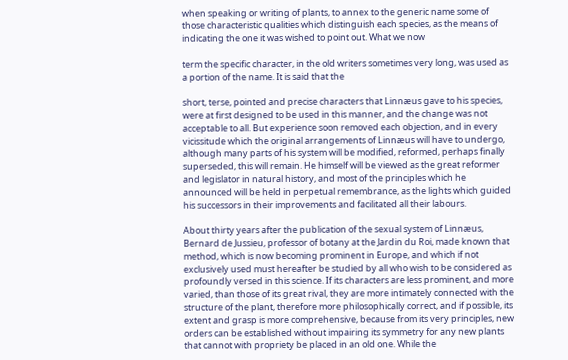when speaking or writing of plants, to annex to the generic name some of those characteristic qualities which distinguish each species, as the means of indicating the one it was wished to point out. What we now

term the specific character, in the old writers sometimes very long, was used as a portion of the name. It is said that the

short, terse, pointed and precise characters that Linnæus gave to his species, were at first designed to be used in this manner, and the change was not acceptable to all. But experience soon removed each objection, and in every vicissitude which the original arrangements of Linnæus will have to undergo, although many parts of his system will be modified, reformed, perhaps finally superseded, this will remain. He himself will be viewed as the great reformer and legislator in natural history, and most of the principles which he announced will be held in perpetual remembrance, as the lights which guided his successors in their improvements and facilitated all their labours.

About thirty years after the publication of the sexual system of Linnæus, Bernard de Jussieu, professor of botany at the Jardin du Roi, made known that method, which is now becoming prominent in Europe, and which if not exclusively used must hereafter be studied by all who wish to be considered as profoundly versed in this science. If its characters are less prominent, and more varied, than those of its great rival, they are more intimately connected with the structure of the plant, therefore more philosophically correct, and if possible, its extent and grasp is more comprehensive, because from its very principles, new orders can be established without impairing its symmetry for any new plants that cannot with propriety be placed in an old one. While the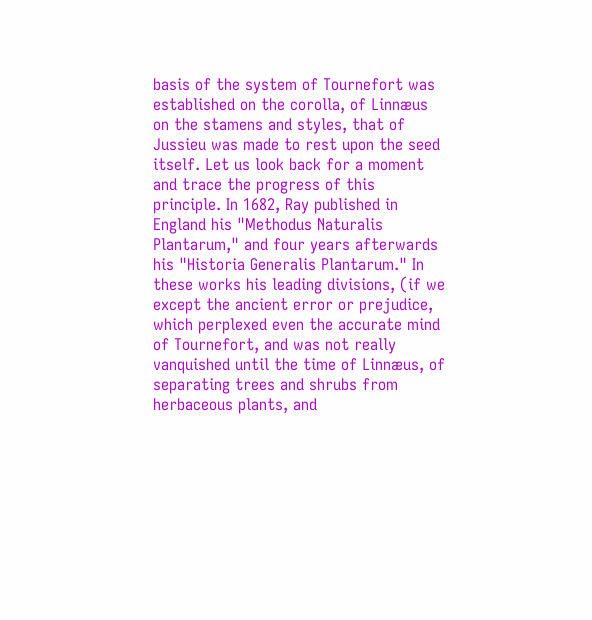basis of the system of Tournefort was established on the corolla, of Linnæus on the stamens and styles, that of Jussieu was made to rest upon the seed itself. Let us look back for a moment and trace the progress of this principle. In 1682, Ray published in England his "Methodus Naturalis Plantarum," and four years afterwards his "Historia Generalis Plantarum." In these works his leading divisions, (if we except the ancient error or prejudice, which perplexed even the accurate mind of Tournefort, and was not really vanquished until the time of Linnæus, of separating trees and shrubs from herbaceous plants, and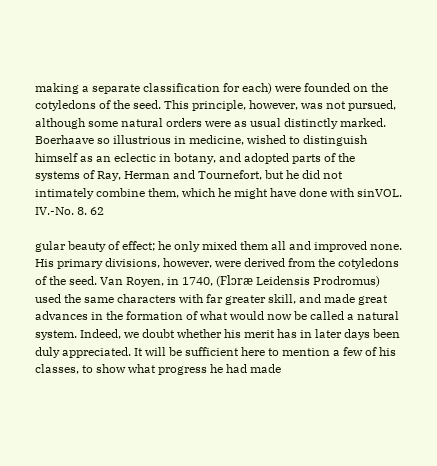making a separate classification for each) were founded on the cotyledons of the seed. This principle, however, was not pursued, although some natural orders were as usual distinctly marked. Boerhaave so illustrious in medicine, wished to distinguish himself as an eclectic in botany, and adopted parts of the systems of Ray, Herman and Tournefort, but he did not intimately combine them, which he might have done with sinVOL. IV.-No. 8. 62

gular beauty of effect; he only mixed them all and improved none. His primary divisions, however, were derived from the cotyledons of the seed. Van Royen, in 1740, (Flɔræ Leidensis Prodromus) used the same characters with far greater skill, and made great advances in the formation of what would now be called a natural system. Indeed, we doubt whether his merit has in later days been duly appreciated. It will be sufficient here to mention a few of his classes, to show what progress he had made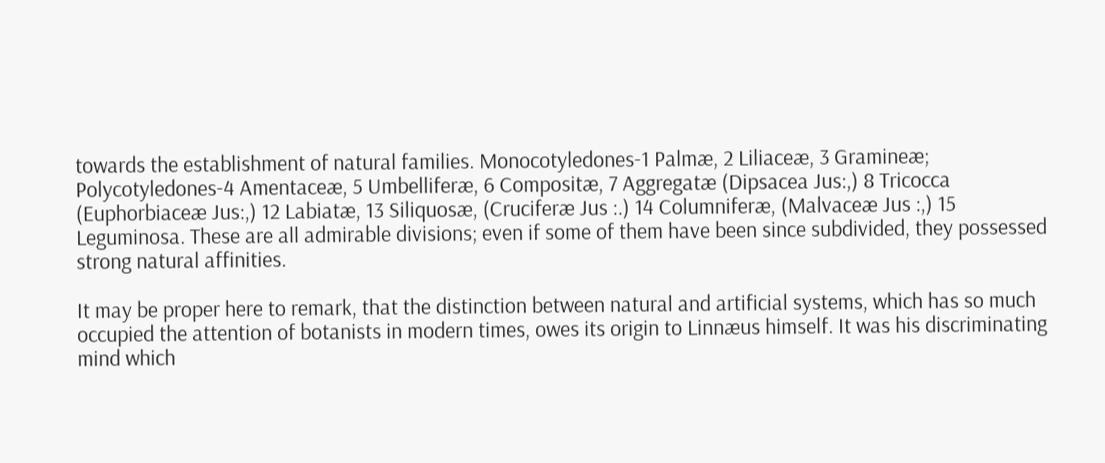towards the establishment of natural families. Monocotyledones-1 Palmæ, 2 Liliaceæ, 3 Gramineæ; Polycotyledones-4 Amentaceæ, 5 Umbelliferæ, 6 Compositæ, 7 Aggregatæ (Dipsacea Jus:,) 8 Tricocca (Euphorbiaceæ Jus:,) 12 Labiatæ, 13 Siliquosæ, (Cruciferæ Jus :.) 14 Columniferæ, (Malvaceæ Jus :,) 15 Leguminosa. These are all admirable divisions; even if some of them have been since subdivided, they possessed strong natural affinities.

It may be proper here to remark, that the distinction between natural and artificial systems, which has so much occupied the attention of botanists in modern times, owes its origin to Linnæus himself. It was his discriminating mind which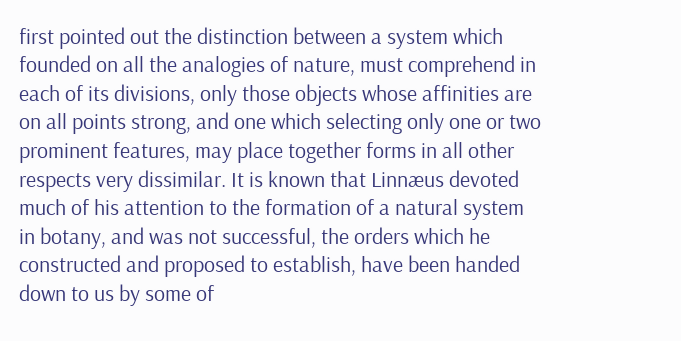first pointed out the distinction between a system which founded on all the analogies of nature, must comprehend in each of its divisions, only those objects whose affinities are on all points strong, and one which selecting only one or two prominent features, may place together forms in all other respects very dissimilar. It is known that Linnæus devoted much of his attention to the formation of a natural system in botany, and was not successful, the orders which he constructed and proposed to establish, have been handed down to us by some of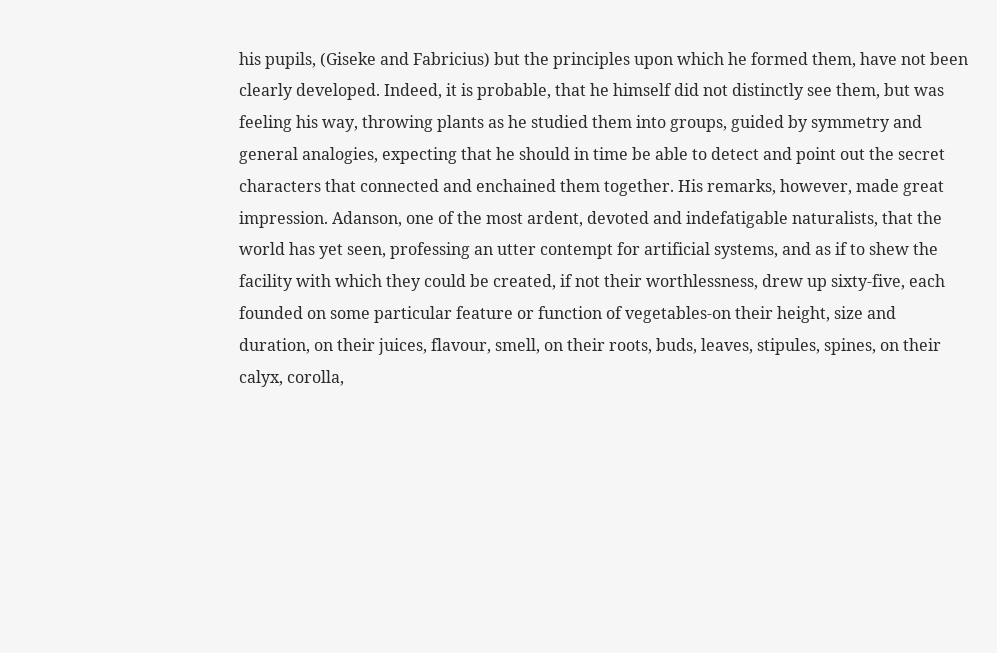his pupils, (Giseke and Fabricius) but the principles upon which he formed them, have not been clearly developed. Indeed, it is probable, that he himself did not distinctly see them, but was feeling his way, throwing plants as he studied them into groups, guided by symmetry and general analogies, expecting that he should in time be able to detect and point out the secret characters that connected and enchained them together. His remarks, however, made great impression. Adanson, one of the most ardent, devoted and indefatigable naturalists, that the world has yet seen, professing an utter contempt for artificial systems, and as if to shew the facility with which they could be created, if not their worthlessness, drew up sixty-five, each founded on some particular feature or function of vegetables-on their height, size and duration, on their juices, flavour, smell, on their roots, buds, leaves, stipules, spines, on their calyx, corolla,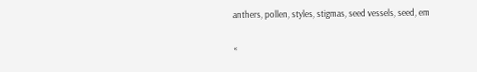anthers, pollen, styles, stigmas, seed vessels, seed, em

«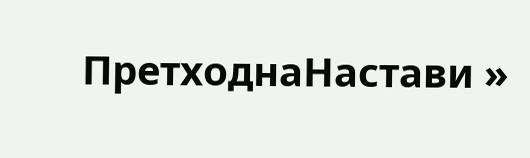ПретходнаНастави »